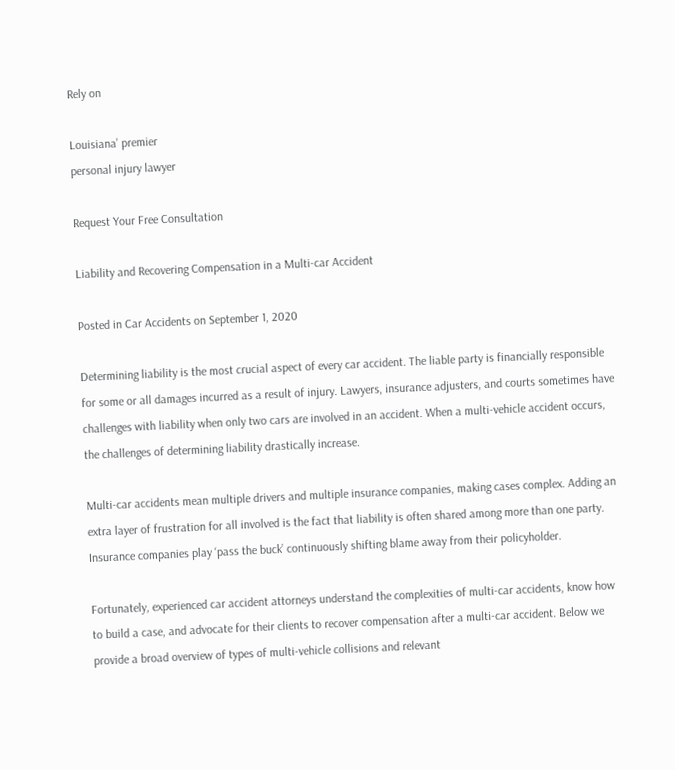Rely on

Louisiana’ premier
personal injury lawyer

Request Your Free Consultation

Liability and Recovering Compensation in a Multi-car Accident

Posted in Car Accidents on September 1, 2020

Determining liability is the most crucial aspect of every car accident. The liable party is financially responsible for some or all damages incurred as a result of injury. Lawyers, insurance adjusters, and courts sometimes have challenges with liability when only two cars are involved in an accident. When a multi-vehicle accident occurs, the challenges of determining liability drastically increase.

Multi-car accidents mean multiple drivers and multiple insurance companies, making cases complex. Adding an extra layer of frustration for all involved is the fact that liability is often shared among more than one party. Insurance companies play ‘pass the buck’ continuously shifting blame away from their policyholder.

Fortunately, experienced car accident attorneys understand the complexities of multi-car accidents, know how to build a case, and advocate for their clients to recover compensation after a multi-car accident. Below we provide a broad overview of types of multi-vehicle collisions and relevant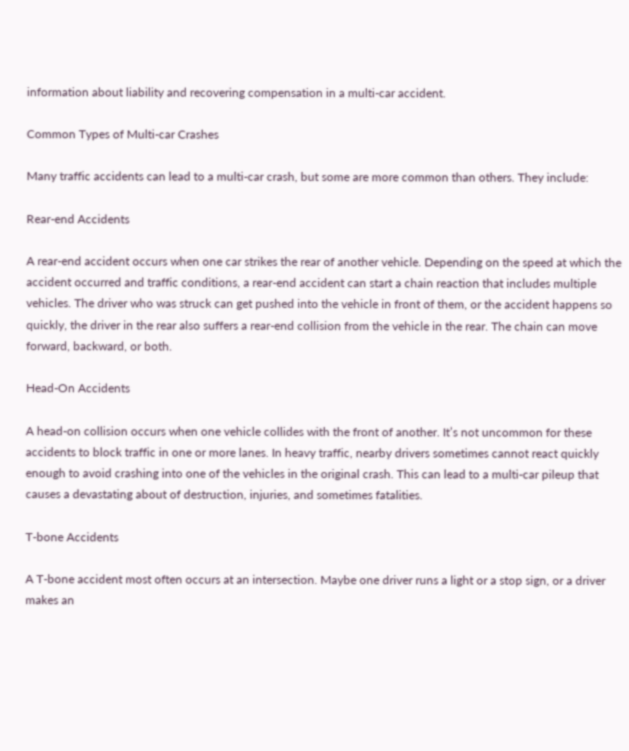information about liability and recovering compensation in a multi-car accident.

Common Types of Multi-car Crashes

Many traffic accidents can lead to a multi-car crash, but some are more common than others. They include:

Rear-end Accidents

A rear-end accident occurs when one car strikes the rear of another vehicle. Depending on the speed at which the accident occurred and traffic conditions, a rear-end accident can start a chain reaction that includes multiple vehicles. The driver who was struck can get pushed into the vehicle in front of them, or the accident happens so quickly, the driver in the rear also suffers a rear-end collision from the vehicle in the rear. The chain can move forward, backward, or both.

Head-On Accidents

A head-on collision occurs when one vehicle collides with the front of another. It’s not uncommon for these accidents to block traffic in one or more lanes. In heavy traffic, nearby drivers sometimes cannot react quickly enough to avoid crashing into one of the vehicles in the original crash. This can lead to a multi-car pileup that causes a devastating about of destruction, injuries, and sometimes fatalities.

T-bone Accidents

A T-bone accident most often occurs at an intersection. Maybe one driver runs a light or a stop sign, or a driver makes an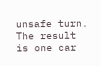unsafe turn. The result is one car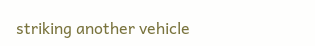striking another vehicle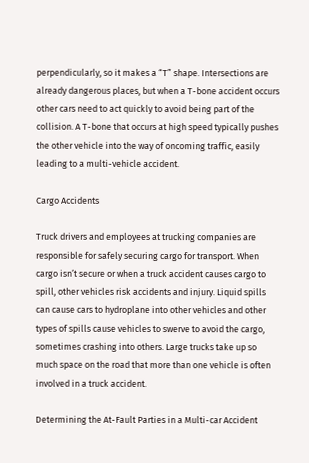perpendicularly, so it makes a “T” shape. Intersections are already dangerous places, but when a T-bone accident occurs other cars need to act quickly to avoid being part of the collision. A T-bone that occurs at high speed typically pushes the other vehicle into the way of oncoming traffic, easily leading to a multi-vehicle accident.

Cargo Accidents

Truck drivers and employees at trucking companies are responsible for safely securing cargo for transport. When cargo isn’t secure or when a truck accident causes cargo to spill, other vehicles risk accidents and injury. Liquid spills can cause cars to hydroplane into other vehicles and other types of spills cause vehicles to swerve to avoid the cargo, sometimes crashing into others. Large trucks take up so much space on the road that more than one vehicle is often involved in a truck accident.

Determining the At-Fault Parties in a Multi-car Accident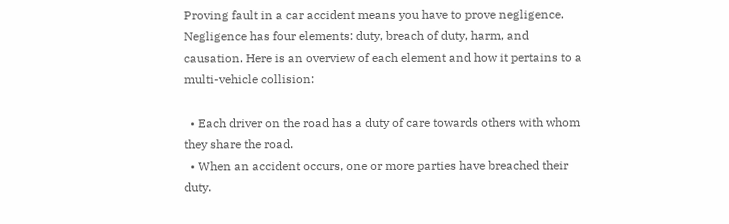Proving fault in a car accident means you have to prove negligence. Negligence has four elements: duty, breach of duty, harm, and causation. Here is an overview of each element and how it pertains to a multi-vehicle collision:

  • Each driver on the road has a duty of care towards others with whom they share the road.
  • When an accident occurs, one or more parties have breached their duty.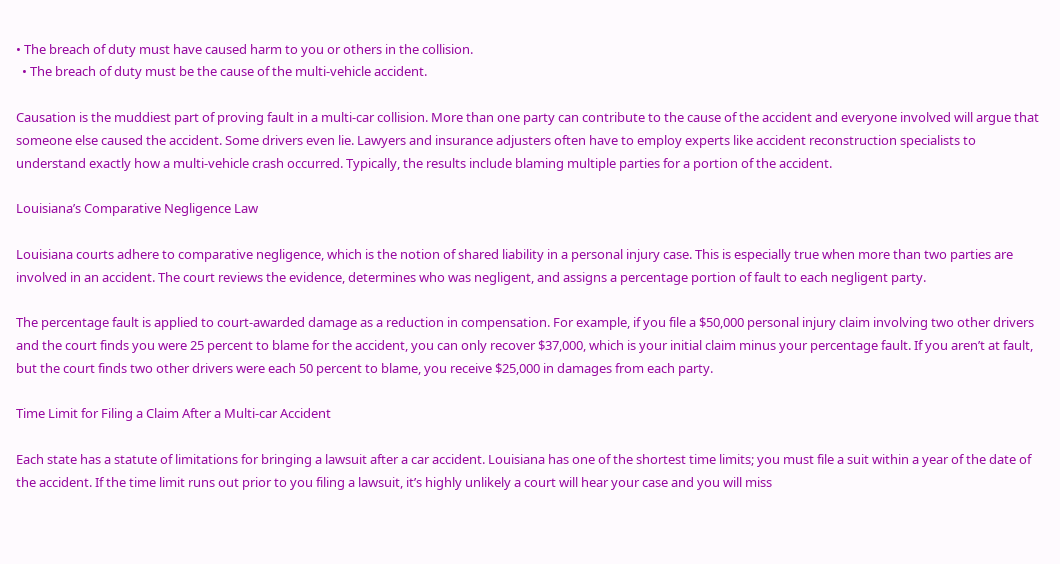• The breach of duty must have caused harm to you or others in the collision.
  • The breach of duty must be the cause of the multi-vehicle accident.

Causation is the muddiest part of proving fault in a multi-car collision. More than one party can contribute to the cause of the accident and everyone involved will argue that someone else caused the accident. Some drivers even lie. Lawyers and insurance adjusters often have to employ experts like accident reconstruction specialists to understand exactly how a multi-vehicle crash occurred. Typically, the results include blaming multiple parties for a portion of the accident.

Louisiana’s Comparative Negligence Law

Louisiana courts adhere to comparative negligence, which is the notion of shared liability in a personal injury case. This is especially true when more than two parties are involved in an accident. The court reviews the evidence, determines who was negligent, and assigns a percentage portion of fault to each negligent party.

The percentage fault is applied to court-awarded damage as a reduction in compensation. For example, if you file a $50,000 personal injury claim involving two other drivers and the court finds you were 25 percent to blame for the accident, you can only recover $37,000, which is your initial claim minus your percentage fault. If you aren’t at fault, but the court finds two other drivers were each 50 percent to blame, you receive $25,000 in damages from each party.

Time Limit for Filing a Claim After a Multi-car Accident

Each state has a statute of limitations for bringing a lawsuit after a car accident. Louisiana has one of the shortest time limits; you must file a suit within a year of the date of the accident. If the time limit runs out prior to you filing a lawsuit, it’s highly unlikely a court will hear your case and you will miss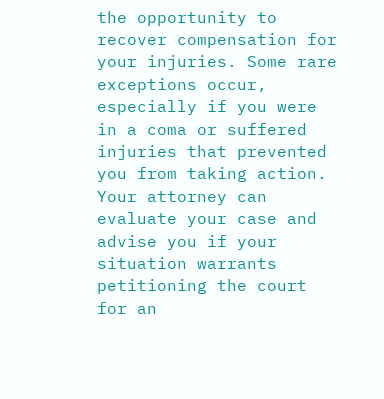the opportunity to recover compensation for your injuries. Some rare exceptions occur, especially if you were in a coma or suffered injuries that prevented you from taking action. Your attorney can evaluate your case and advise you if your situation warrants petitioning the court for an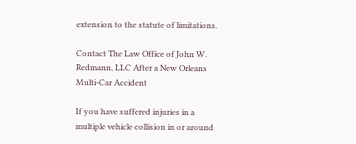extension to the statute of limitations.

Contact The Law Office of John W. Redmann, LLC After a New Orleans Multi-Car Accident

If you have suffered injuries in a multiple vehicle collision in or around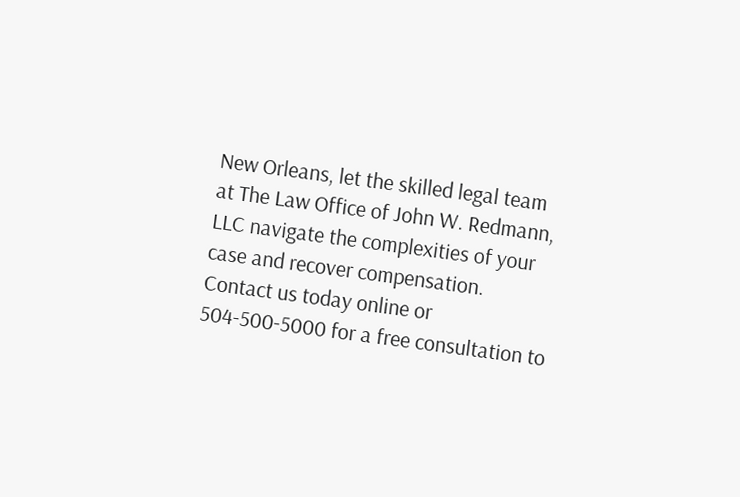New Orleans, let the skilled legal team at The Law Office of John W. Redmann, LLC navigate the complexities of your case and recover compensation. Contact us today online or 504-500-5000 for a free consultation to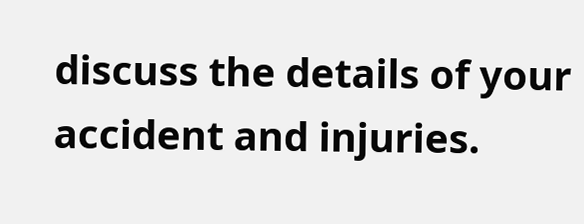discuss the details of your accident and injuries.